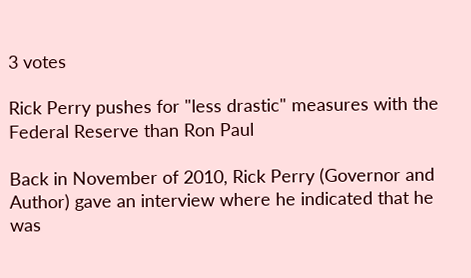3 votes

Rick Perry pushes for "less drastic" measures with the Federal Reserve than Ron Paul

Back in November of 2010, Rick Perry (Governor and Author) gave an interview where he indicated that he was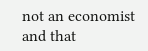not an economist and that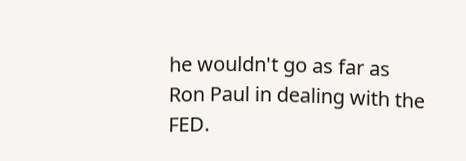he wouldn't go as far as Ron Paul in dealing with the FED.